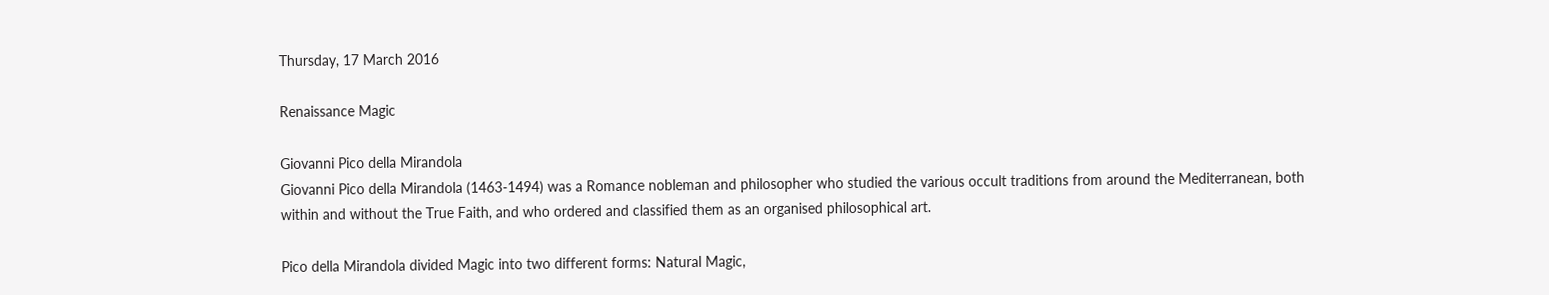Thursday, 17 March 2016

Renaissance Magic

Giovanni Pico della Mirandola
Giovanni Pico della Mirandola (1463-1494) was a Romance nobleman and philosopher who studied the various occult traditions from around the Mediterranean, both within and without the True Faith, and who ordered and classified them as an organised philosophical art.

Pico della Mirandola divided Magic into two different forms: Natural Magic,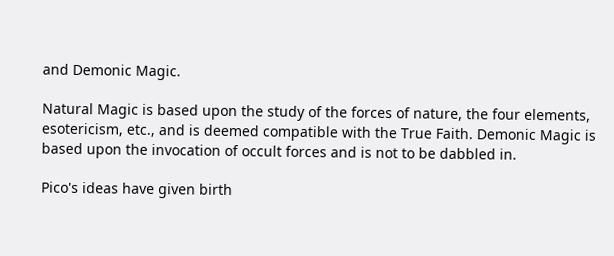and Demonic Magic.

Natural Magic is based upon the study of the forces of nature, the four elements, esotericism, etc., and is deemed compatible with the True Faith. Demonic Magic is based upon the invocation of occult forces and is not to be dabbled in.

Pico's ideas have given birth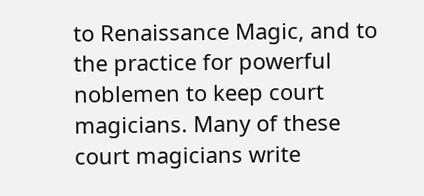to Renaissance Magic, and to the practice for powerful noblemen to keep court magicians. Many of these court magicians write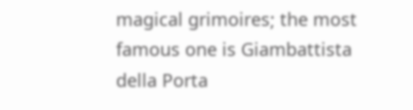magical grimoires; the most famous one is Giambattista della Porta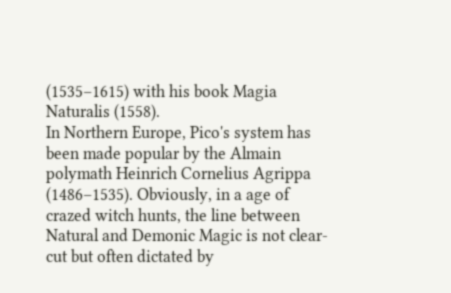(1535–1615) with his book Magia Naturalis (1558).
In Northern Europe, Pico's system has been made popular by the Almain polymath Heinrich Cornelius Agrippa (1486–1535). Obviously, in a age of crazed witch hunts, the line between Natural and Demonic Magic is not clear-cut but often dictated by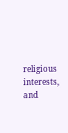religious interests, and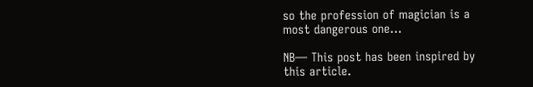so the profession of magician is a most dangerous one...

NB— This post has been inspired by this article.